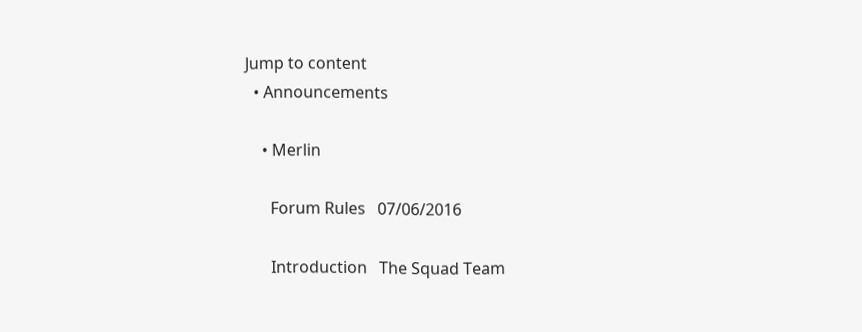Jump to content
  • Announcements

    • Merlin

      Forum Rules   07/06/2016

      Introduction   The Squad Team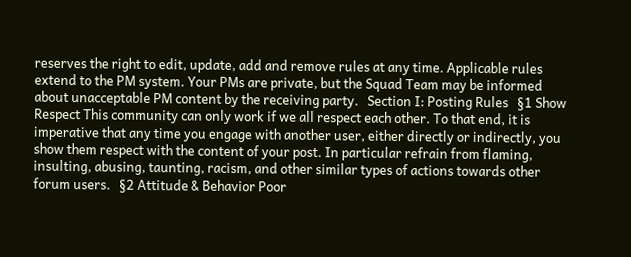reserves the right to edit, update, add and remove rules at any time. Applicable rules extend to the PM system. Your PMs are private, but the Squad Team may be informed about unacceptable PM content by the receiving party.   Section I: Posting Rules   §1 Show Respect This community can only work if we all respect each other. To that end, it is imperative that any time you engage with another user, either directly or indirectly, you show them respect with the content of your post. In particular refrain from flaming, insulting, abusing, taunting, racism, and other similar types of actions towards other forum users.   §2 Attitude & Behavior Poor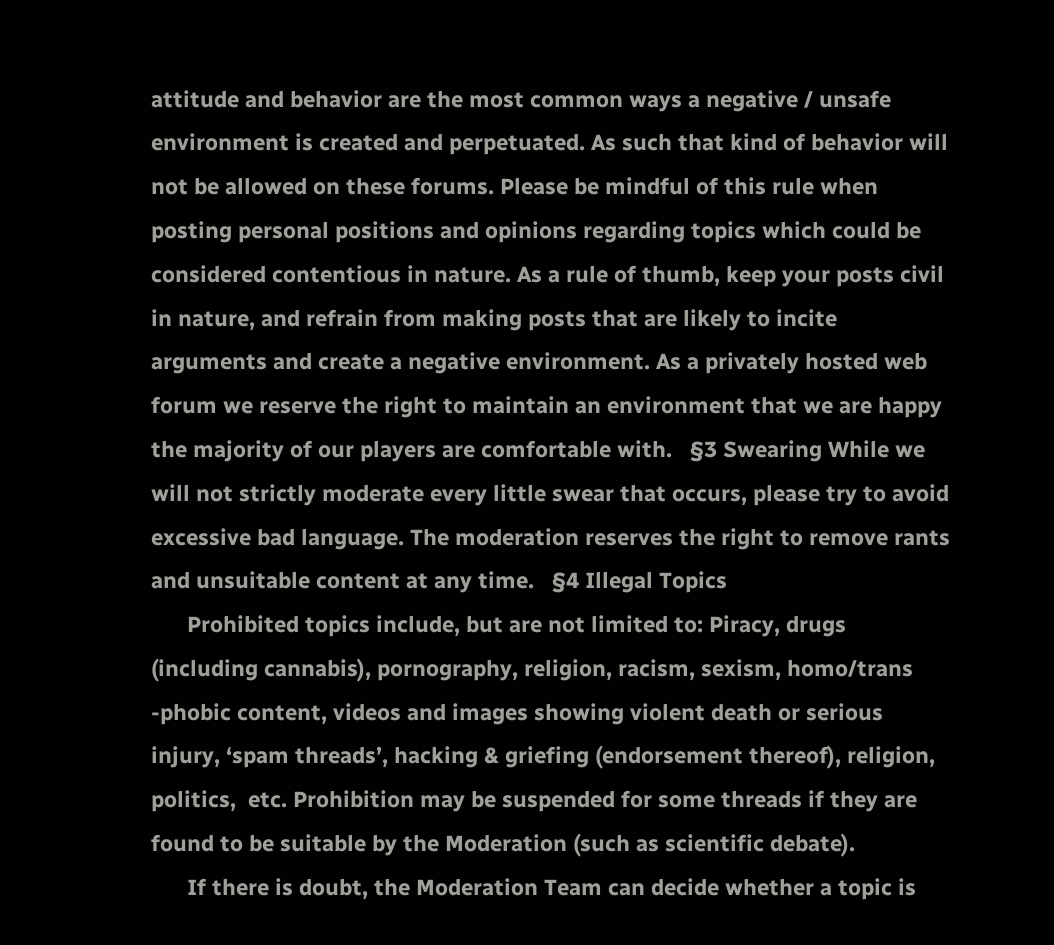attitude and behavior are the most common ways a negative / unsafe environment is created and perpetuated. As such that kind of behavior will not be allowed on these forums. Please be mindful of this rule when posting personal positions and opinions regarding topics which could be considered contentious in nature. As a rule of thumb, keep your posts civil in nature, and refrain from making posts that are likely to incite arguments and create a negative environment. As a privately hosted web forum we reserve the right to maintain an environment that we are happy the majority of our players are comfortable with.   §3 Swearing While we will not strictly moderate every little swear that occurs, please try to avoid excessive bad language. The moderation reserves the right to remove rants and unsuitable content at any time.   §4 Illegal Topics
      Prohibited topics include, but are not limited to: Piracy, drugs (including cannabis), pornography, religion, racism, sexism, homo/trans -phobic content, videos and images showing violent death or serious injury, ‘spam threads’, hacking & griefing (endorsement thereof), religion, politics,  etc. Prohibition may be suspended for some threads if they are found to be suitable by the Moderation (such as scientific debate).
      If there is doubt, the Moderation Team can decide whether a topic is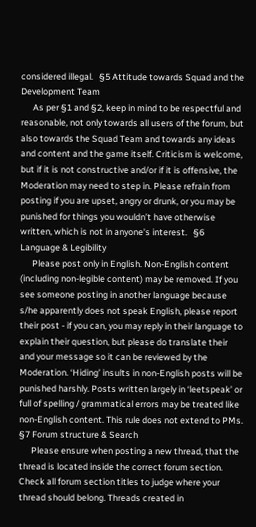considered illegal.   §5 Attitude towards Squad and the Development Team
      As per §1 and §2, keep in mind to be respectful and reasonable, not only towards all users of the forum, but also towards the Squad Team and towards any ideas and content and the game itself. Criticism is welcome, but if it is not constructive and/or if it is offensive, the Moderation may need to step in. Please refrain from posting if you are upset, angry or drunk, or you may be punished for things you wouldn’t have otherwise written, which is not in anyone's interest.   §6 Language & Legibility
      Please post only in English. Non-English content (including non-legible content) may be removed. If you see someone posting in another language because s/he apparently does not speak English, please report their post - if you can, you may reply in their language to explain their question, but please do translate their and your message so it can be reviewed by the Moderation. ‘Hiding’ insults in non-English posts will be punished harshly. Posts written largely in ‘leetspeak’ or full of spelling / grammatical errors may be treated like non-English content. This rule does not extend to PMs.   §7 Forum structure & Search
      Please ensure when posting a new thread, that the thread is located inside the correct forum section. Check all forum section titles to judge where your thread should belong. Threads created in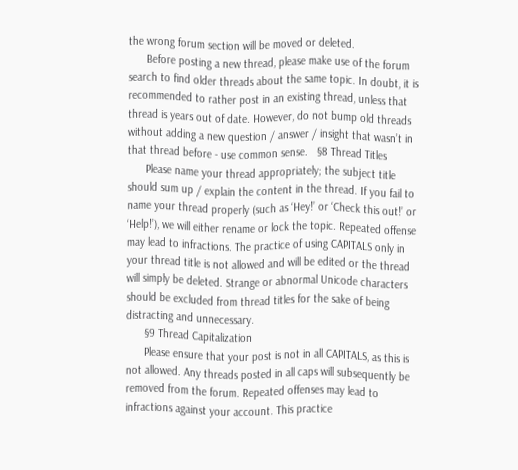the wrong forum section will be moved or deleted.
      Before posting a new thread, please make use of the forum search to find older threads about the same topic. In doubt, it is recommended to rather post in an existing thread, unless that thread is years out of date. However, do not bump old threads without adding a new question / answer / insight that wasn’t in that thread before - use common sense.   §8 Thread Titles
      Please name your thread appropriately; the subject title should sum up / explain the content in the thread. If you fail to name your thread properly (such as ‘Hey!’ or ‘Check this out!’ or ‘Help!’), we will either rename or lock the topic. Repeated offense may lead to infractions. The practice of using CAPITALS only in your thread title is not allowed and will be edited or the thread will simply be deleted. Strange or abnormal Unicode characters should be excluded from thread titles for the sake of being distracting and unnecessary.
      §9 Thread Capitalization
      Please ensure that your post is not in all CAPITALS, as this is not allowed. Any threads posted in all caps will subsequently be removed from the forum. Repeated offenses may lead to infractions against your account. This practice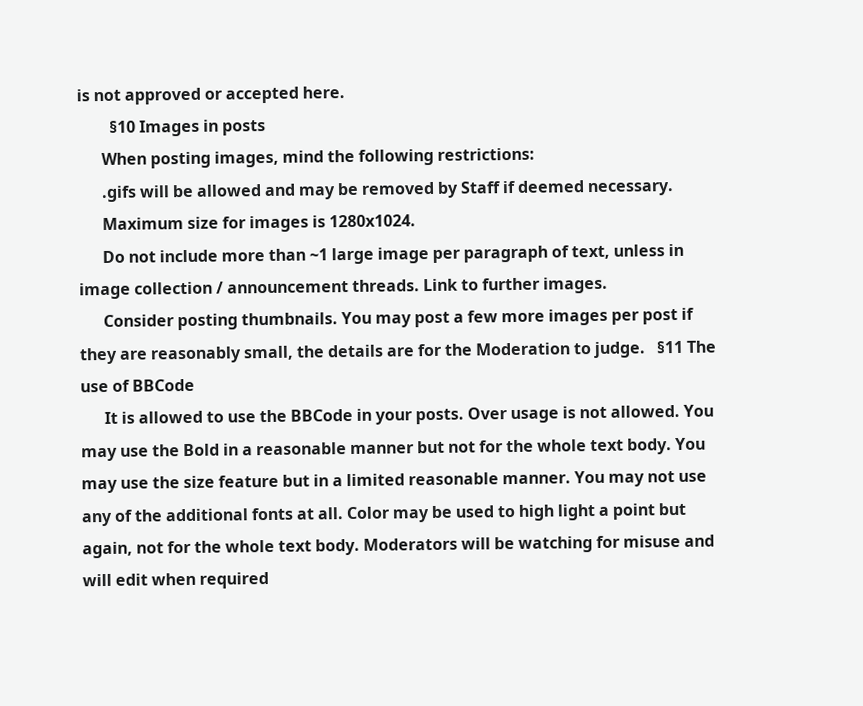is not approved or accepted here.
        §10 Images in posts
      When posting images, mind the following restrictions:
      .gifs will be allowed and may be removed by Staff if deemed necessary.
      Maximum size for images is 1280x1024.
      Do not include more than ~1 large image per paragraph of text, unless in image collection / announcement threads. Link to further images.
      Consider posting thumbnails. You may post a few more images per post if they are reasonably small, the details are for the Moderation to judge.   §11 The use of BBCode
      It is allowed to use the BBCode in your posts. Over usage is not allowed. You may use the Bold in a reasonable manner but not for the whole text body. You may use the size feature but in a limited reasonable manner. You may not use any of the additional fonts at all. Color may be used to high light a point but again, not for the whole text body. Moderators will be watching for misuse and will edit when required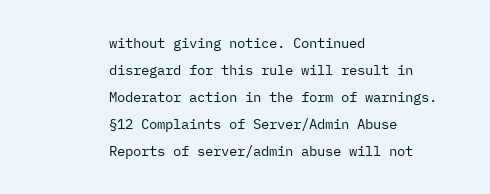without giving notice. Continued disregard for this rule will result in Moderator action in the form of warnings.   §12 Complaints of Server/Admin Abuse Reports of server/admin abuse will not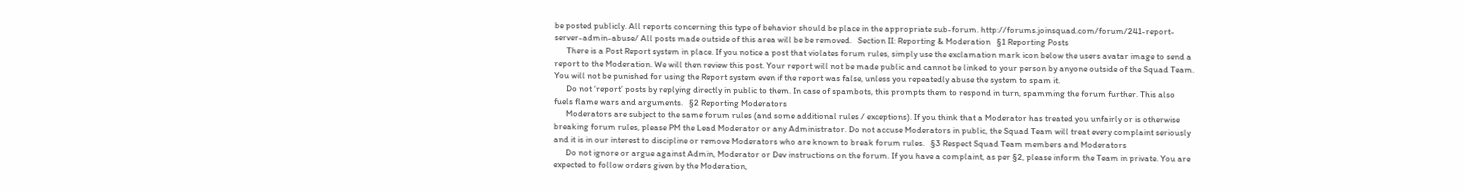be posted publicly. All reports concerning this type of behavior should be place in the appropriate sub-forum. http://forums.joinsquad.com/forum/241-report-server-admin-abuse/ All posts made outside of this area will be be removed.   Section II: Reporting & Moderation   §1 Reporting Posts
      There is a Post Report system in place. If you notice a post that violates forum rules, simply use the exclamation mark icon below the users avatar image to send a report to the Moderation. We will then review this post. Your report will not be made public and cannot be linked to your person by anyone outside of the Squad Team. You will not be punished for using the Report system even if the report was false, unless you repeatedly abuse the system to spam it.
      Do not ‘report’ posts by replying directly in public to them. In case of spambots, this prompts them to respond in turn, spamming the forum further. This also fuels flame wars and arguments.   §2 Reporting Moderators
      Moderators are subject to the same forum rules (and some additional rules / exceptions). If you think that a Moderator has treated you unfairly or is otherwise breaking forum rules, please PM the Lead Moderator or any Administrator. Do not accuse Moderators in public, the Squad Team will treat every complaint seriously and it is in our interest to discipline or remove Moderators who are known to break forum rules.   §3 Respect Squad Team members and Moderators
      Do not ignore or argue against Admin, Moderator or Dev instructions on the forum. If you have a complaint, as per §2, please inform the Team in private. You are expected to follow orders given by the Moderation,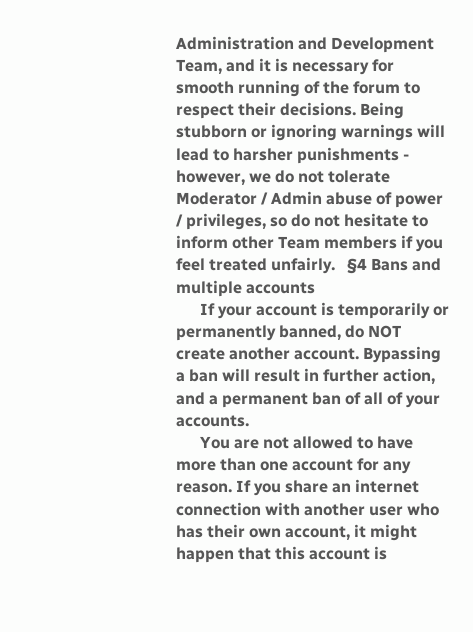Administration and Development Team, and it is necessary for smooth running of the forum to respect their decisions. Being stubborn or ignoring warnings will lead to harsher punishments - however, we do not tolerate Moderator / Admin abuse of power / privileges, so do not hesitate to inform other Team members if you feel treated unfairly.   §4 Bans and multiple accounts
      If your account is temporarily or permanently banned, do NOT create another account. Bypassing a ban will result in further action, and a permanent ban of all of your accounts.
      You are not allowed to have more than one account for any reason. If you share an internet connection with another user who has their own account, it might happen that this account is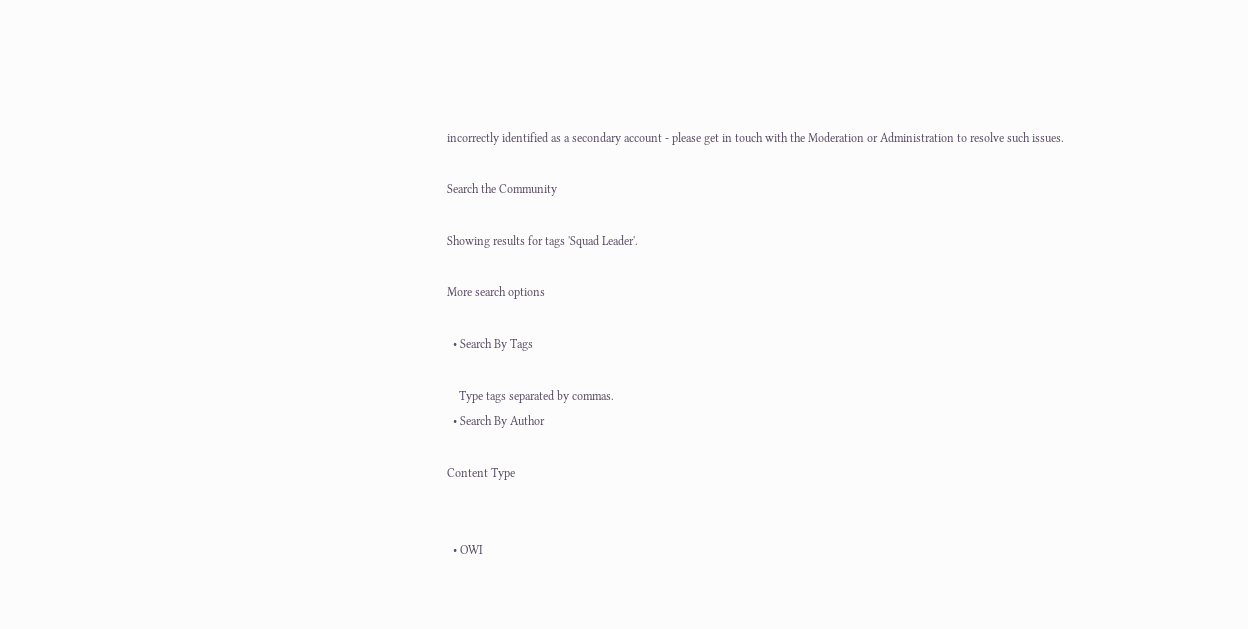incorrectly identified as a secondary account - please get in touch with the Moderation or Administration to resolve such issues.

Search the Community

Showing results for tags 'Squad Leader'.

More search options

  • Search By Tags

    Type tags separated by commas.
  • Search By Author

Content Type


  • OWI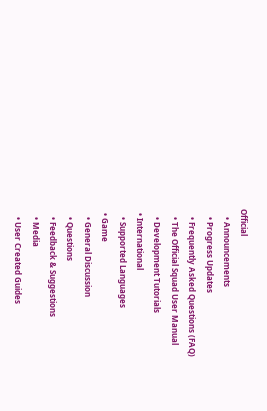Official
    • Announcements
    • Progress Updates
    • Frequently Asked Questions (FAQ)
    • The Official Squad User Manual
    • Development Tutorials
  • International
    • Supported Languages
  • Game
    • General Discussion
    • Questions
    • Feedback & Suggestions
    • Media
    • User Created Guides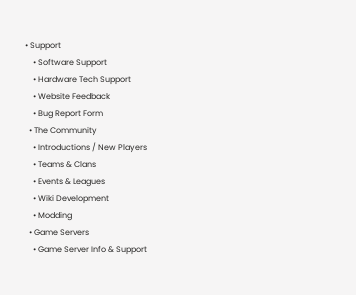• Support
    • Software Support
    • Hardware Tech Support
    • Website Feedback
    • Bug Report Form
  • The Community
    • Introductions / New Players
    • Teams & Clans
    • Events & Leagues
    • Wiki Development
    • Modding
  • Game Servers
    • Game Server Info & Support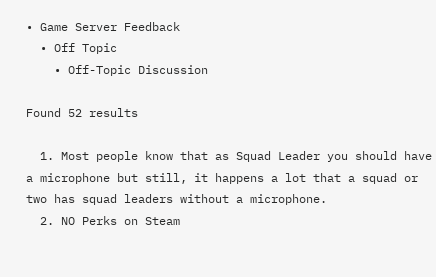• Game Server Feedback
  • Off Topic
    • Off-Topic Discussion

Found 52 results

  1. Most people know that as Squad Leader you should have a microphone but still, it happens a lot that a squad or two has squad leaders without a microphone.
  2. NO Perks on Steam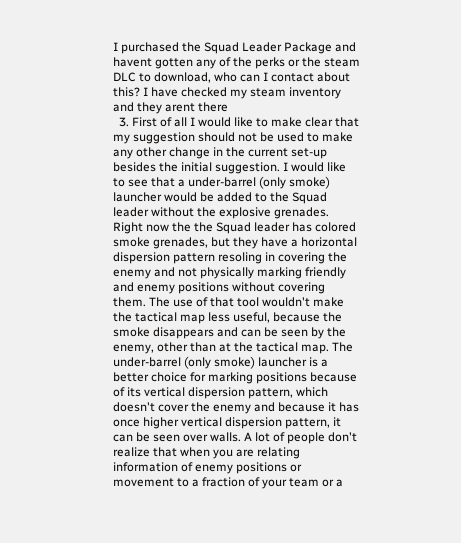I purchased the Squad Leader Package and havent gotten any of the perks or the steam DLC to download, who can I contact about this? I have checked my steam inventory and they arent there
  3. First of all I would like to make clear that my suggestion should not be used to make any other change in the current set-up besides the initial suggestion. I would like to see that a under-barrel (only smoke) launcher would be added to the Squad leader without the explosive grenades. Right now the the Squad leader has colored smoke grenades, but they have a horizontal dispersion pattern resoling in covering the enemy and not physically marking friendly and enemy positions without covering them. The use of that tool wouldn't make the tactical map less useful, because the smoke disappears and can be seen by the enemy, other than at the tactical map. The under-barrel (only smoke) launcher is a better choice for marking positions because of its vertical dispersion pattern, which doesn't cover the enemy and because it has once higher vertical dispersion pattern, it can be seen over walls. A lot of people don't realize that when you are relating information of enemy positions or movement to a fraction of your team or a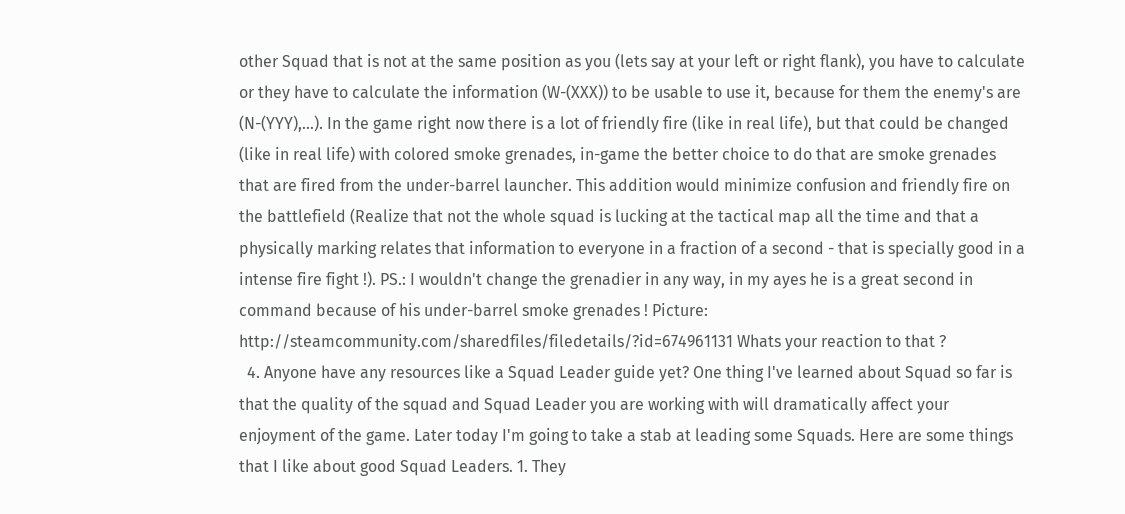other Squad that is not at the same position as you (lets say at your left or right flank), you have to calculate or they have to calculate the information (W-(XXX)) to be usable to use it, because for them the enemy's are (N-(YYY),...). In the game right now there is a lot of friendly fire (like in real life), but that could be changed (like in real life) with colored smoke grenades, in-game the better choice to do that are smoke grenades that are fired from the under-barrel launcher. This addition would minimize confusion and friendly fire on the battlefield (Realize that not the whole squad is lucking at the tactical map all the time and that a physically marking relates that information to everyone in a fraction of a second - that is specially good in a intense fire fight !). PS.: I wouldn't change the grenadier in any way, in my ayes he is a great second in command because of his under-barrel smoke grenades ! Picture: http://steamcommunity.com/sharedfiles/filedetails/?id=674961131 Whats your reaction to that ?
  4. Anyone have any resources like a Squad Leader guide yet? One thing I've learned about Squad so far is that the quality of the squad and Squad Leader you are working with will dramatically affect your enjoyment of the game. Later today I'm going to take a stab at leading some Squads. Here are some things that I like about good Squad Leaders. 1. They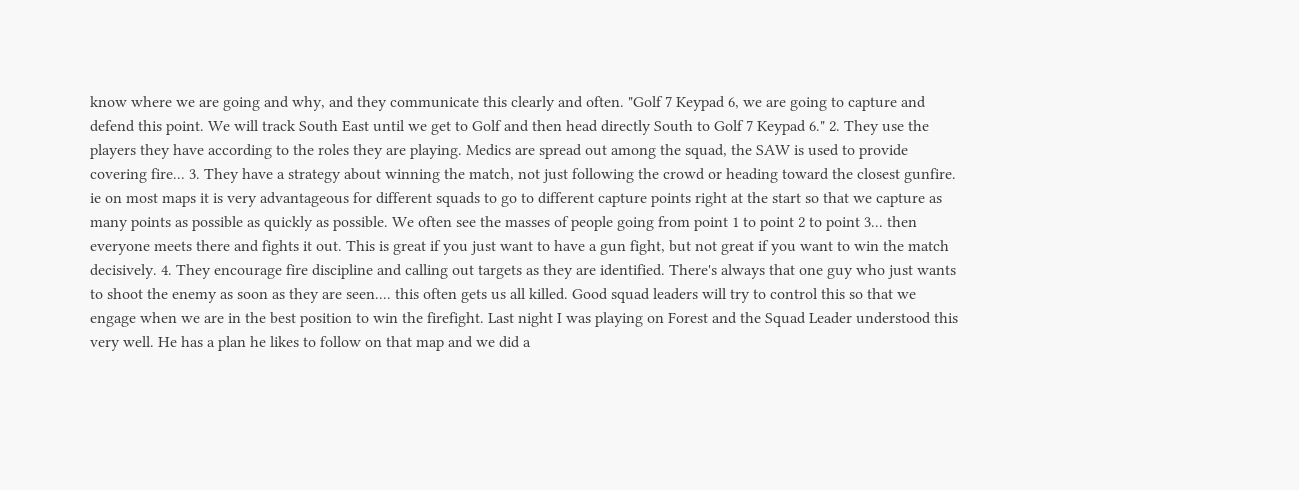know where we are going and why, and they communicate this clearly and often. "Golf 7 Keypad 6, we are going to capture and defend this point. We will track South East until we get to Golf and then head directly South to Golf 7 Keypad 6." 2. They use the players they have according to the roles they are playing. Medics are spread out among the squad, the SAW is used to provide covering fire... 3. They have a strategy about winning the match, not just following the crowd or heading toward the closest gunfire. ie on most maps it is very advantageous for different squads to go to different capture points right at the start so that we capture as many points as possible as quickly as possible. We often see the masses of people going from point 1 to point 2 to point 3... then everyone meets there and fights it out. This is great if you just want to have a gun fight, but not great if you want to win the match decisively. 4. They encourage fire discipline and calling out targets as they are identified. There's always that one guy who just wants to shoot the enemy as soon as they are seen.... this often gets us all killed. Good squad leaders will try to control this so that we engage when we are in the best position to win the firefight. Last night I was playing on Forest and the Squad Leader understood this very well. He has a plan he likes to follow on that map and we did a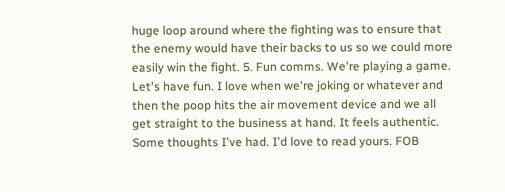huge loop around where the fighting was to ensure that the enemy would have their backs to us so we could more easily win the fight. 5. Fun comms. We're playing a game. Let's have fun. I love when we're joking or whatever and then the poop hits the air movement device and we all get straight to the business at hand. It feels authentic. Some thoughts I've had. I'd love to read yours. FOB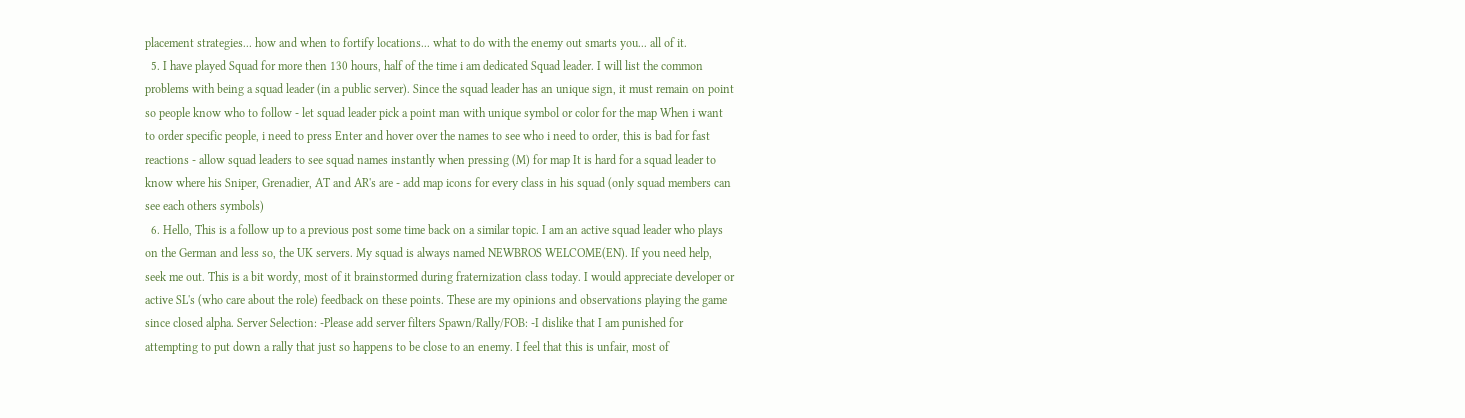placement strategies... how and when to fortify locations... what to do with the enemy out smarts you... all of it.
  5. I have played Squad for more then 130 hours, half of the time i am dedicated Squad leader. I will list the common problems with being a squad leader (in a public server). Since the squad leader has an unique sign, it must remain on point so people know who to follow - let squad leader pick a point man with unique symbol or color for the map When i want to order specific people, i need to press Enter and hover over the names to see who i need to order, this is bad for fast reactions - allow squad leaders to see squad names instantly when pressing (M) for map It is hard for a squad leader to know where his Sniper, Grenadier, AT and AR's are - add map icons for every class in his squad (only squad members can see each others symbols)
  6. Hello, This is a follow up to a previous post some time back on a similar topic. I am an active squad leader who plays on the German and less so, the UK servers. My squad is always named NEWBROS WELCOME(EN). If you need help, seek me out. This is a bit wordy, most of it brainstormed during fraternization class today. I would appreciate developer or active SL's (who care about the role) feedback on these points. These are my opinions and observations playing the game since closed alpha. Server Selection: -Please add server filters Spawn/Rally/FOB: -I dislike that I am punished for attempting to put down a rally that just so happens to be close to an enemy. I feel that this is unfair, most of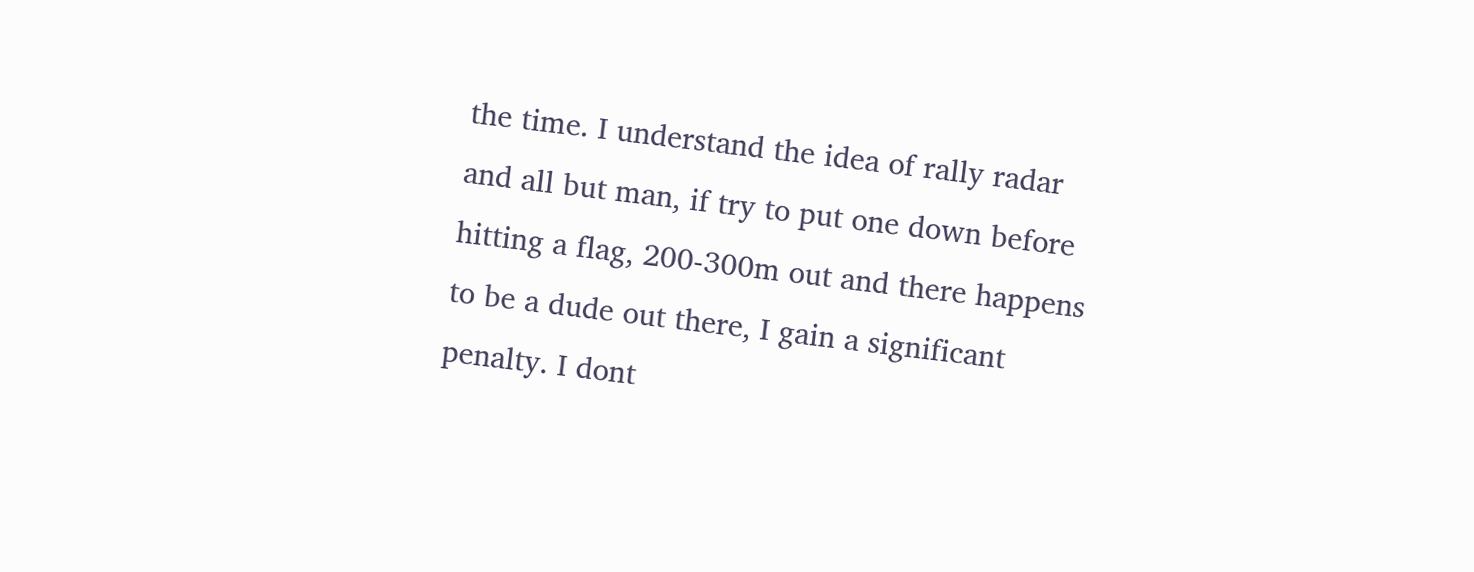the time. I understand the idea of rally radar and all but man, if try to put one down before hitting a flag, 200-300m out and there happens to be a dude out there, I gain a significant penalty. I dont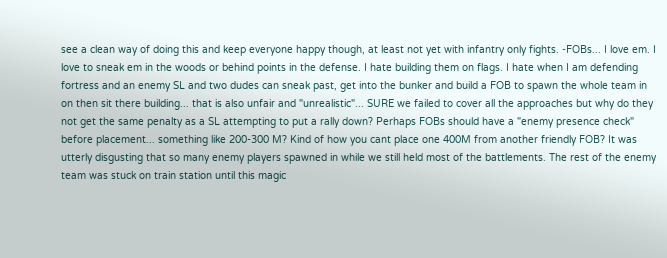see a clean way of doing this and keep everyone happy though, at least not yet with infantry only fights. -FOBs... I love em. I love to sneak em in the woods or behind points in the defense. I hate building them on flags. I hate when I am defending fortress and an enemy SL and two dudes can sneak past, get into the bunker and build a FOB to spawn the whole team in on then sit there building... that is also unfair and "unrealistic"... SURE we failed to cover all the approaches but why do they not get the same penalty as a SL attempting to put a rally down? Perhaps FOBs should have a "enemy presence check" before placement... something like 200-300 M? Kind of how you cant place one 400M from another friendly FOB? It was utterly disgusting that so many enemy players spawned in while we still held most of the battlements. The rest of the enemy team was stuck on train station until this magic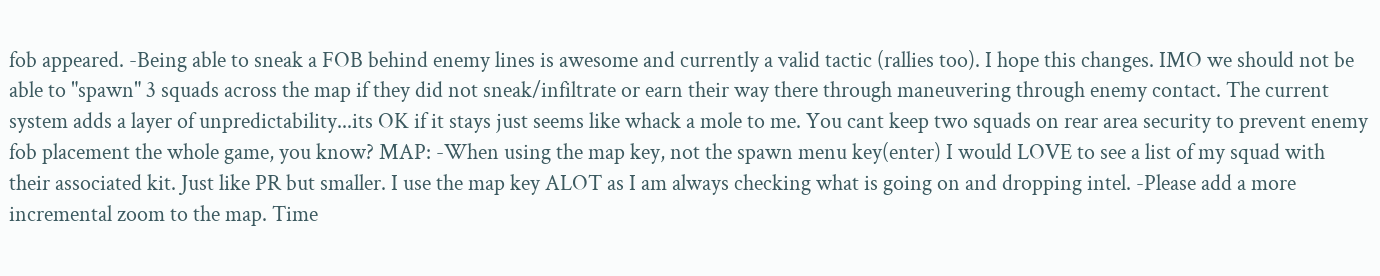fob appeared. -Being able to sneak a FOB behind enemy lines is awesome and currently a valid tactic (rallies too). I hope this changes. IMO we should not be able to "spawn" 3 squads across the map if they did not sneak/infiltrate or earn their way there through maneuvering through enemy contact. The current system adds a layer of unpredictability...its OK if it stays just seems like whack a mole to me. You cant keep two squads on rear area security to prevent enemy fob placement the whole game, you know? MAP: -When using the map key, not the spawn menu key(enter) I would LOVE to see a list of my squad with their associated kit. Just like PR but smaller. I use the map key ALOT as I am always checking what is going on and dropping intel. -Please add a more incremental zoom to the map. Time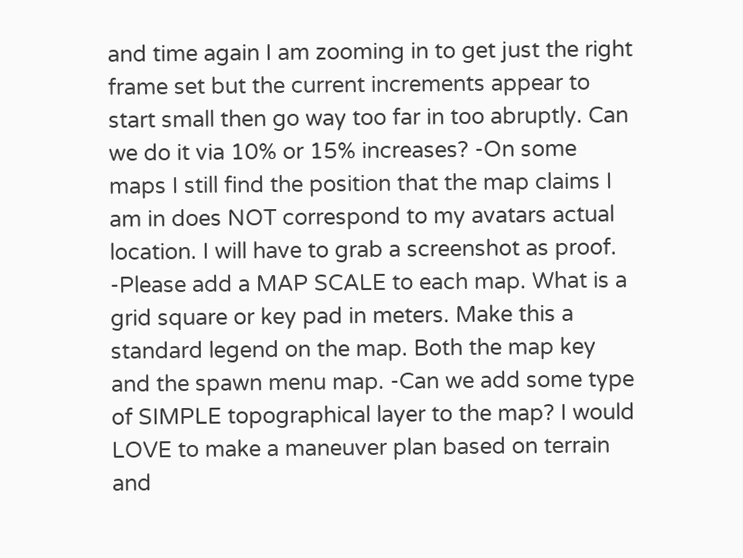and time again I am zooming in to get just the right frame set but the current increments appear to start small then go way too far in too abruptly. Can we do it via 10% or 15% increases? -On some maps I still find the position that the map claims I am in does NOT correspond to my avatars actual location. I will have to grab a screenshot as proof. -Please add a MAP SCALE to each map. What is a grid square or key pad in meters. Make this a standard legend on the map. Both the map key and the spawn menu map. -Can we add some type of SIMPLE topographical layer to the map? I would LOVE to make a maneuver plan based on terrain and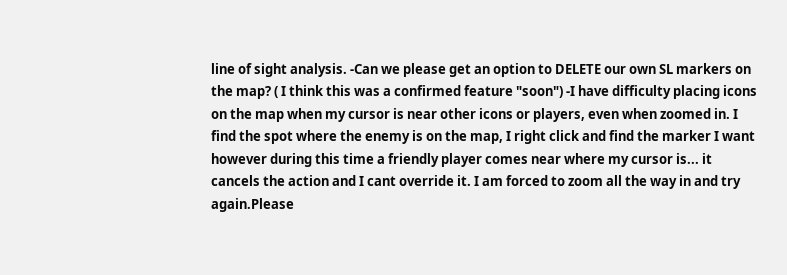line of sight analysis. -Can we please get an option to DELETE our own SL markers on the map? ( I think this was a confirmed feature "soon") -I have difficulty placing icons on the map when my cursor is near other icons or players, even when zoomed in. I find the spot where the enemy is on the map, I right click and find the marker I want however during this time a friendly player comes near where my cursor is... it cancels the action and I cant override it. I am forced to zoom all the way in and try again.Please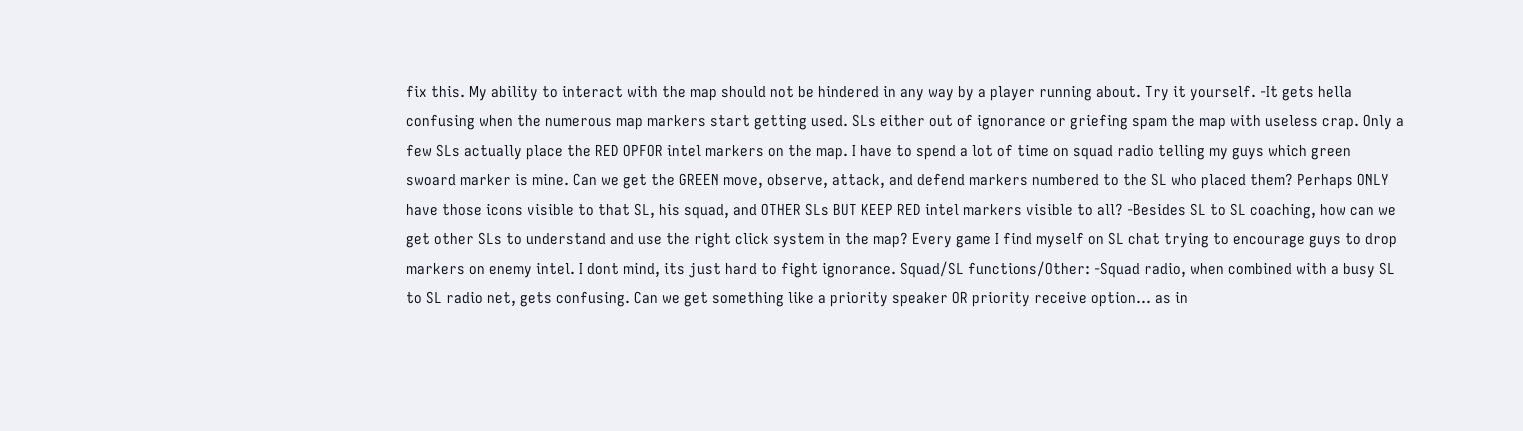fix this. My ability to interact with the map should not be hindered in any way by a player running about. Try it yourself. -It gets hella confusing when the numerous map markers start getting used. SLs either out of ignorance or griefing spam the map with useless crap. Only a few SLs actually place the RED OPFOR intel markers on the map. I have to spend a lot of time on squad radio telling my guys which green swoard marker is mine. Can we get the GREEN move, observe, attack, and defend markers numbered to the SL who placed them? Perhaps ONLY have those icons visible to that SL, his squad, and OTHER SLs BUT KEEP RED intel markers visible to all? -Besides SL to SL coaching, how can we get other SLs to understand and use the right click system in the map? Every game I find myself on SL chat trying to encourage guys to drop markers on enemy intel. I dont mind, its just hard to fight ignorance. Squad/SL functions/Other: -Squad radio, when combined with a busy SL to SL radio net, gets confusing. Can we get something like a priority speaker OR priority receive option... as in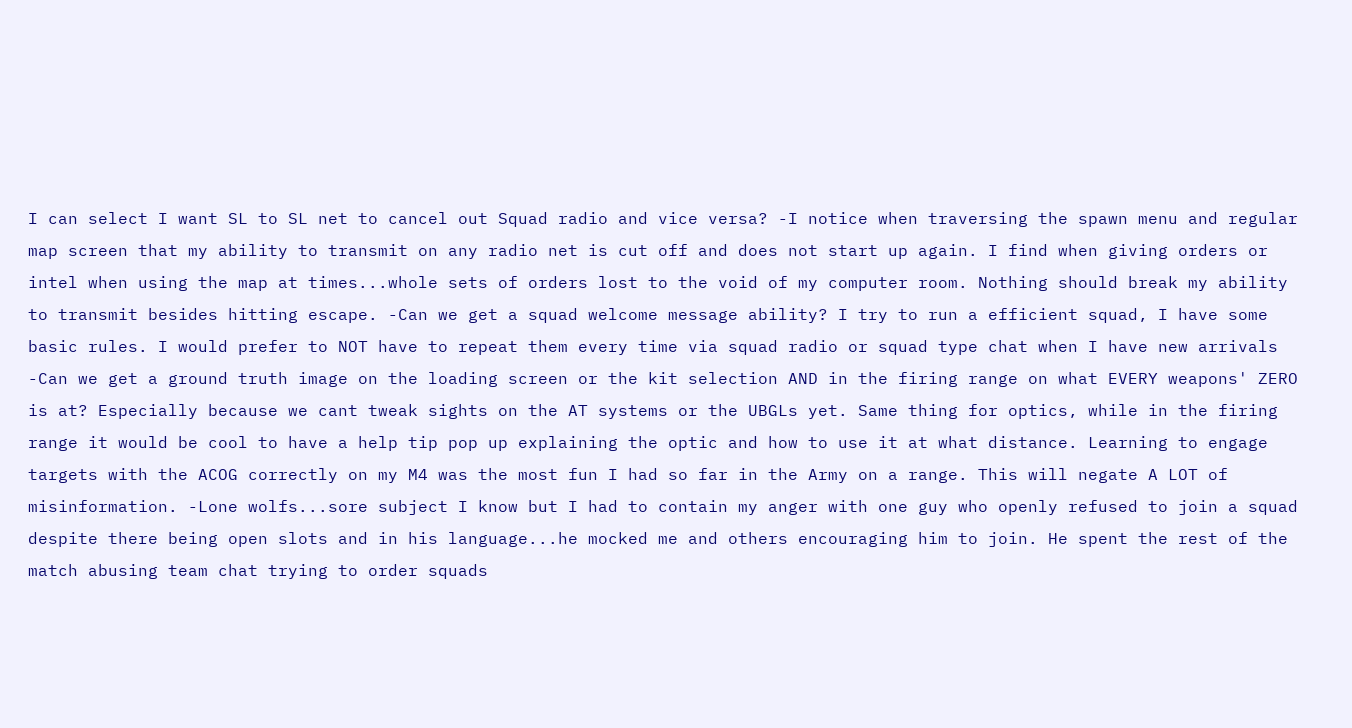I can select I want SL to SL net to cancel out Squad radio and vice versa? -I notice when traversing the spawn menu and regular map screen that my ability to transmit on any radio net is cut off and does not start up again. I find when giving orders or intel when using the map at times...whole sets of orders lost to the void of my computer room. Nothing should break my ability to transmit besides hitting escape. -Can we get a squad welcome message ability? I try to run a efficient squad, I have some basic rules. I would prefer to NOT have to repeat them every time via squad radio or squad type chat when I have new arrivals -Can we get a ground truth image on the loading screen or the kit selection AND in the firing range on what EVERY weapons' ZERO is at? Especially because we cant tweak sights on the AT systems or the UBGLs yet. Same thing for optics, while in the firing range it would be cool to have a help tip pop up explaining the optic and how to use it at what distance. Learning to engage targets with the ACOG correctly on my M4 was the most fun I had so far in the Army on a range. This will negate A LOT of misinformation. -Lone wolfs...sore subject I know but I had to contain my anger with one guy who openly refused to join a squad despite there being open slots and in his language...he mocked me and others encouraging him to join. He spent the rest of the match abusing team chat trying to order squads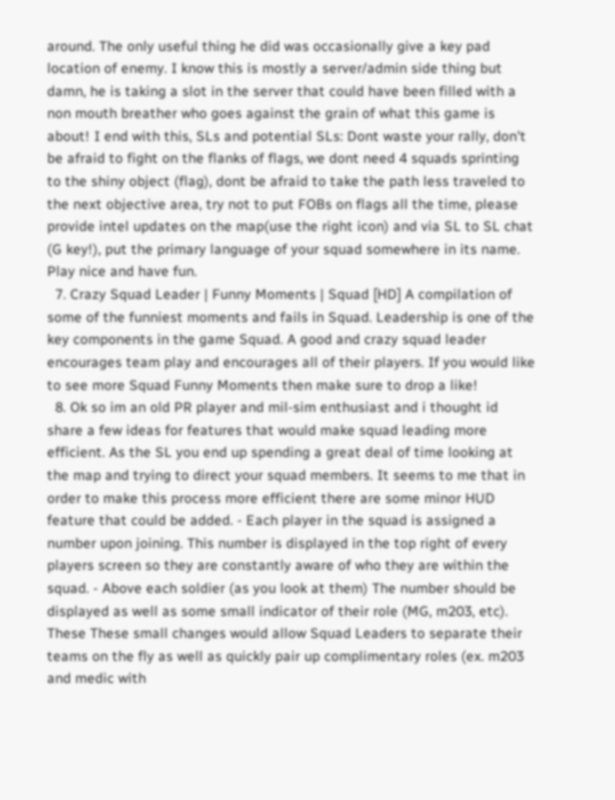around. The only useful thing he did was occasionally give a key pad location of enemy. I know this is mostly a server/admin side thing but damn, he is taking a slot in the server that could have been filled with a non mouth breather who goes against the grain of what this game is about! I end with this, SLs and potential SLs: Dont waste your rally, don't be afraid to fight on the flanks of flags, we dont need 4 squads sprinting to the shiny object (flag), dont be afraid to take the path less traveled to the next objective area, try not to put FOBs on flags all the time, please provide intel updates on the map(use the right icon) and via SL to SL chat (G key!), put the primary language of your squad somewhere in its name. Play nice and have fun.
  7. Crazy Squad Leader | Funny Moments | Squad [HD] A compilation of some of the funniest moments and fails in Squad. Leadership is one of the key components in the game Squad. A good and crazy squad leader encourages team play and encourages all of their players. If you would like to see more Squad Funny Moments then make sure to drop a like!
  8. Ok so im an old PR player and mil-sim enthusiast and i thought id share a few ideas for features that would make squad leading more efficient. As the SL you end up spending a great deal of time looking at the map and trying to direct your squad members. It seems to me that in order to make this process more efficient there are some minor HUD feature that could be added. - Each player in the squad is assigned a number upon joining. This number is displayed in the top right of every players screen so they are constantly aware of who they are within the squad. - Above each soldier (as you look at them) The number should be displayed as well as some small indicator of their role (MG, m203, etc). These These small changes would allow Squad Leaders to separate their teams on the fly as well as quickly pair up complimentary roles (ex. m203 and medic with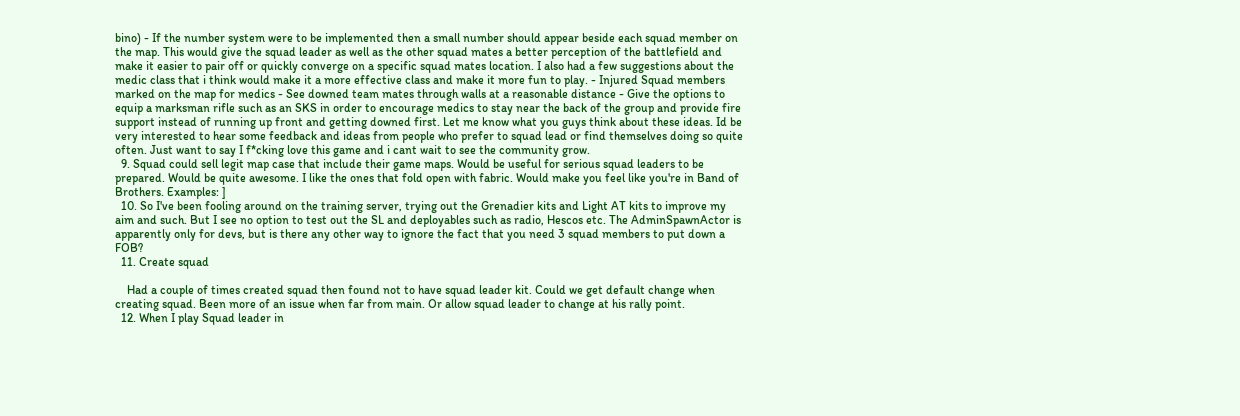bino) - If the number system were to be implemented then a small number should appear beside each squad member on the map. This would give the squad leader as well as the other squad mates a better perception of the battlefield and make it easier to pair off or quickly converge on a specific squad mates location. I also had a few suggestions about the medic class that i think would make it a more effective class and make it more fun to play. - Injured Squad members marked on the map for medics - See downed team mates through walls at a reasonable distance - Give the options to equip a marksman rifle such as an SKS in order to encourage medics to stay near the back of the group and provide fire support instead of running up front and getting downed first. Let me know what you guys think about these ideas. Id be very interested to hear some feedback and ideas from people who prefer to squad lead or find themselves doing so quite often. Just want to say I f*cking love this game and i cant wait to see the community grow.
  9. Squad could sell legit map case that include their game maps. Would be useful for serious squad leaders to be prepared. Would be quite awesome. I like the ones that fold open with fabric. Would make you feel like you're in Band of Brothers. Examples: ]
  10. So I've been fooling around on the training server, trying out the Grenadier kits and Light AT kits to improve my aim and such. But I see no option to test out the SL and deployables such as radio, Hescos etc. The AdminSpawnActor is apparently only for devs, but is there any other way to ignore the fact that you need 3 squad members to put down a FOB?
  11. Create squad

    Had a couple of times created squad then found not to have squad leader kit. Could we get default change when creating squad. Been more of an issue when far from main. Or allow squad leader to change at his rally point.
  12. When I play Squad leader in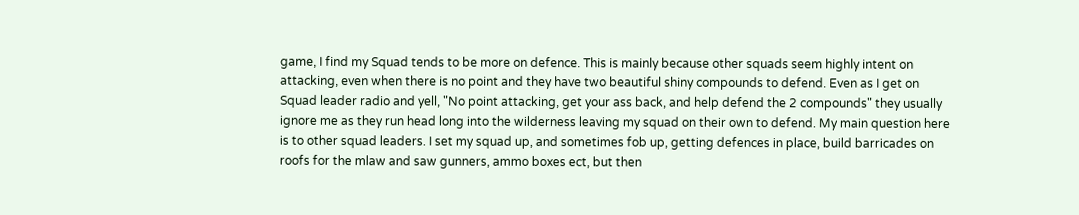game, I find my Squad tends to be more on defence. This is mainly because other squads seem highly intent on attacking, even when there is no point and they have two beautiful shiny compounds to defend. Even as I get on Squad leader radio and yell, "No point attacking, get your ass back, and help defend the 2 compounds" they usually ignore me as they run head long into the wilderness leaving my squad on their own to defend. My main question here is to other squad leaders. I set my squad up, and sometimes fob up, getting defences in place, build barricades on roofs for the mlaw and saw gunners, ammo boxes ect, but then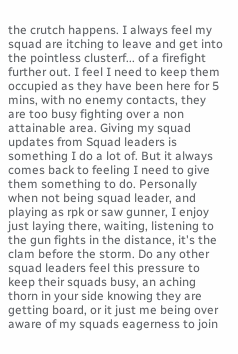the crutch happens. I always feel my squad are itching to leave and get into the pointless clusterf... of a firefight further out. I feel I need to keep them occupied as they have been here for 5 mins, with no enemy contacts, they are too busy fighting over a non attainable area. Giving my squad updates from Squad leaders is something I do a lot of. But it always comes back to feeling I need to give them something to do. Personally when not being squad leader, and playing as rpk or saw gunner, I enjoy just laying there, waiting, listening to the gun fights in the distance, it's the clam before the storm. Do any other squad leaders feel this pressure to keep their squads busy, an aching thorn in your side knowing they are getting board, or it just me being over aware of my squads eagerness to join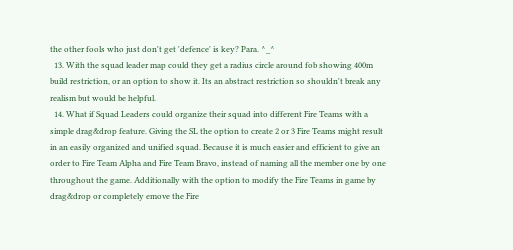the other fools who just don't get 'defence' is key? Para. ^_^
  13. With the squad leader map could they get a radius circle around fob showing 400m build restriction, or an option to show it. Its an abstract restriction so shouldn't break any realism but would be helpful.
  14. What if Squad Leaders could organize their squad into different Fire Teams with a simple drag&drop feature. Giving the SL the option to create 2 or 3 Fire Teams might result in an easily organized and unified squad. Because it is much easier and efficient to give an order to Fire Team Alpha and Fire Team Bravo, instead of naming all the member one by one throughout the game. Additionally with the option to modify the Fire Teams in game by drag&drop or completely emove the Fire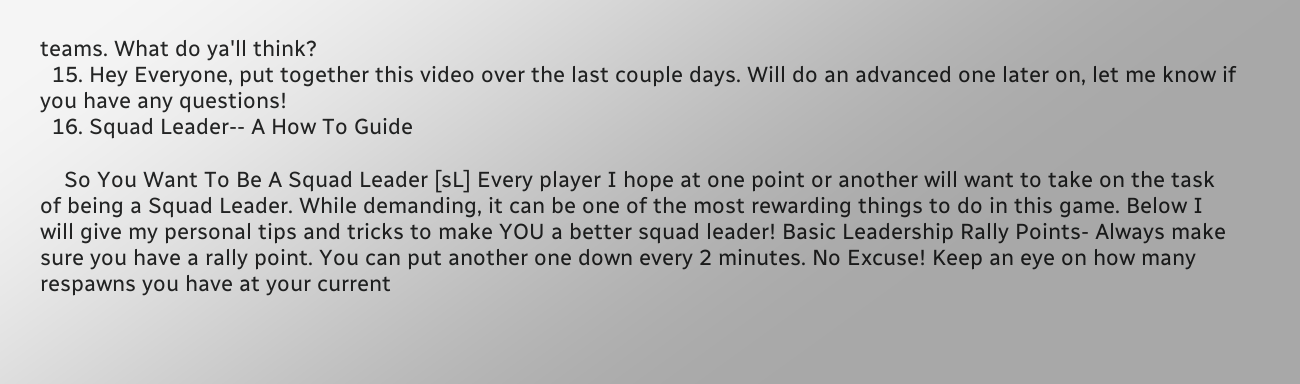teams. What do ya'll think?
  15. Hey Everyone, put together this video over the last couple days. Will do an advanced one later on, let me know if you have any questions!
  16. Squad Leader-- A How To Guide

    So You Want To Be A Squad Leader [sL] Every player I hope at one point or another will want to take on the task of being a Squad Leader. While demanding, it can be one of the most rewarding things to do in this game. Below I will give my personal tips and tricks to make YOU a better squad leader! Basic Leadership Rally Points- Always make sure you have a rally point. You can put another one down every 2 minutes. No Excuse! Keep an eye on how many respawns you have at your current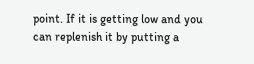point. If it is getting low and you can replenish it by putting a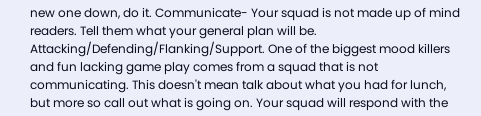new one down, do it. Communicate- Your squad is not made up of mind readers. Tell them what your general plan will be. Attacking/Defending/Flanking/Support. One of the biggest mood killers and fun lacking game play comes from a squad that is not communicating. This doesn't mean talk about what you had for lunch, but more so call out what is going on. Your squad will respond with the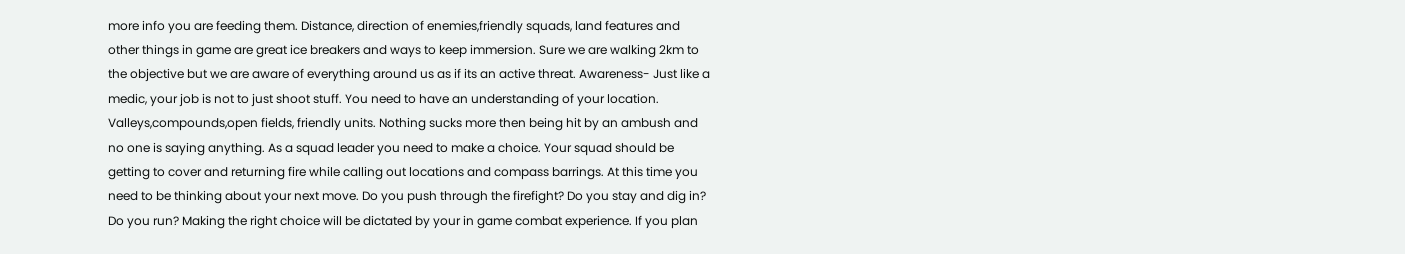more info you are feeding them. Distance, direction of enemies,friendly squads, land features and other things in game are great ice breakers and ways to keep immersion. Sure we are walking 2km to the objective but we are aware of everything around us as if its an active threat. Awareness- Just like a medic, your job is not to just shoot stuff. You need to have an understanding of your location. Valleys,compounds,open fields, friendly units. Nothing sucks more then being hit by an ambush and no one is saying anything. As a squad leader you need to make a choice. Your squad should be getting to cover and returning fire while calling out locations and compass barrings. At this time you need to be thinking about your next move. Do you push through the firefight? Do you stay and dig in? Do you run? Making the right choice will be dictated by your in game combat experience. If you plan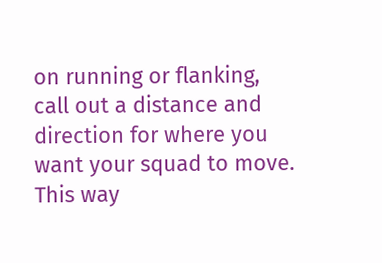on running or flanking, call out a distance and direction for where you want your squad to move. This way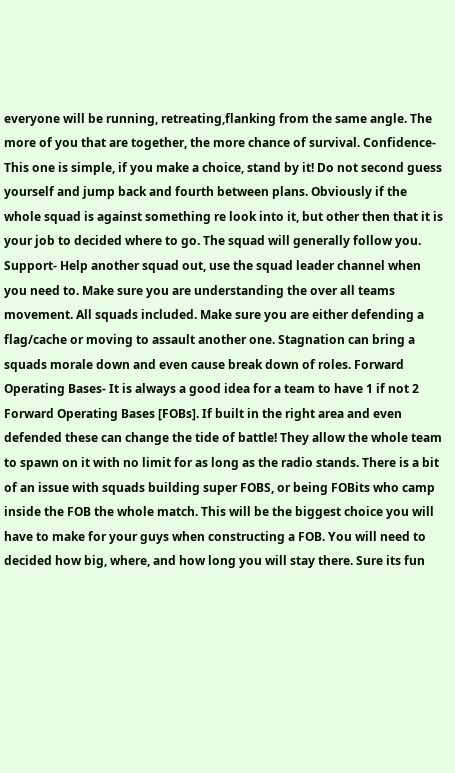everyone will be running, retreating,flanking from the same angle. The more of you that are together, the more chance of survival. Confidence- This one is simple, if you make a choice, stand by it! Do not second guess yourself and jump back and fourth between plans. Obviously if the whole squad is against something re look into it, but other then that it is your job to decided where to go. The squad will generally follow you. Support- Help another squad out, use the squad leader channel when you need to. Make sure you are understanding the over all teams movement. All squads included. Make sure you are either defending a flag/cache or moving to assault another one. Stagnation can bring a squads morale down and even cause break down of roles. Forward Operating Bases- It is always a good idea for a team to have 1 if not 2 Forward Operating Bases [FOBs]. If built in the right area and even defended these can change the tide of battle! They allow the whole team to spawn on it with no limit for as long as the radio stands. There is a bit of an issue with squads building super FOBS, or being FOBits who camp inside the FOB the whole match. This will be the biggest choice you will have to make for your guys when constructing a FOB. You will need to decided how big, where, and how long you will stay there. Sure its fun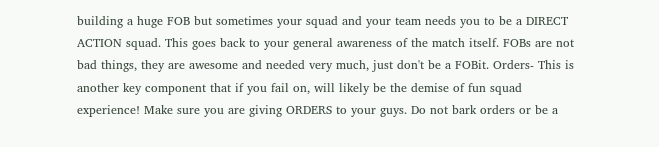building a huge FOB but sometimes your squad and your team needs you to be a DIRECT ACTION squad. This goes back to your general awareness of the match itself. FOBs are not bad things, they are awesome and needed very much, just don't be a FOBit. Orders- This is another key component that if you fail on, will likely be the demise of fun squad experience! Make sure you are giving ORDERS to your guys. Do not bark orders or be a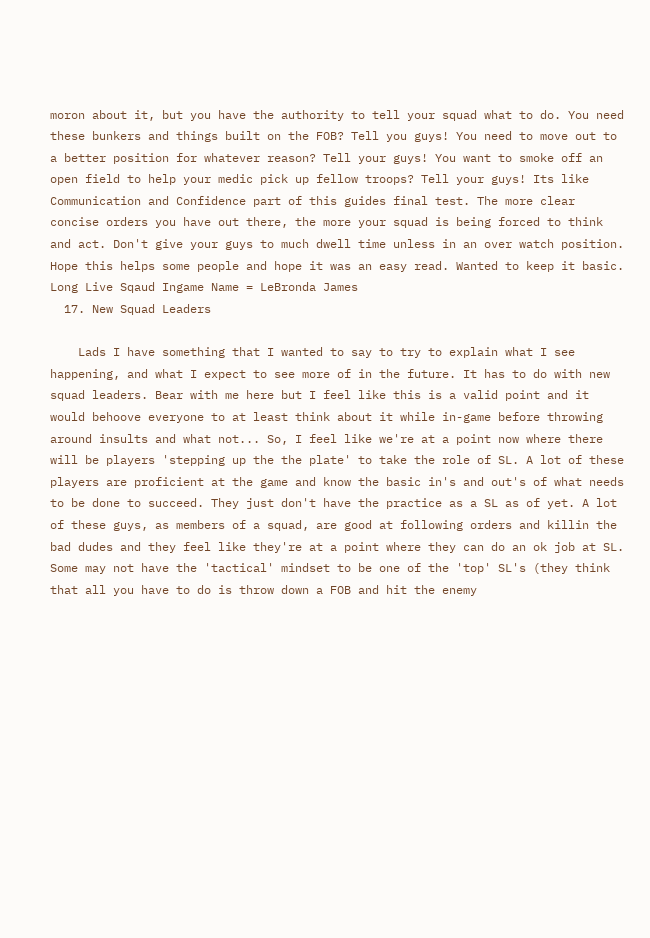moron about it, but you have the authority to tell your squad what to do. You need these bunkers and things built on the FOB? Tell you guys! You need to move out to a better position for whatever reason? Tell your guys! You want to smoke off an open field to help your medic pick up fellow troops? Tell your guys! Its like Communication and Confidence part of this guides final test. The more clear concise orders you have out there, the more your squad is being forced to think and act. Don't give your guys to much dwell time unless in an over watch position. Hope this helps some people and hope it was an easy read. Wanted to keep it basic. Long Live Sqaud Ingame Name = LeBronda James
  17. New Squad Leaders

    Lads I have something that I wanted to say to try to explain what I see happening, and what I expect to see more of in the future. It has to do with new squad leaders. Bear with me here but I feel like this is a valid point and it would behoove everyone to at least think about it while in-game before throwing around insults and what not... So, I feel like we're at a point now where there will be players 'stepping up the the plate' to take the role of SL. A lot of these players are proficient at the game and know the basic in's and out's of what needs to be done to succeed. They just don't have the practice as a SL as of yet. A lot of these guys, as members of a squad, are good at following orders and killin the bad dudes and they feel like they're at a point where they can do an ok job at SL. Some may not have the 'tactical' mindset to be one of the 'top' SL's (they think that all you have to do is throw down a FOB and hit the enemy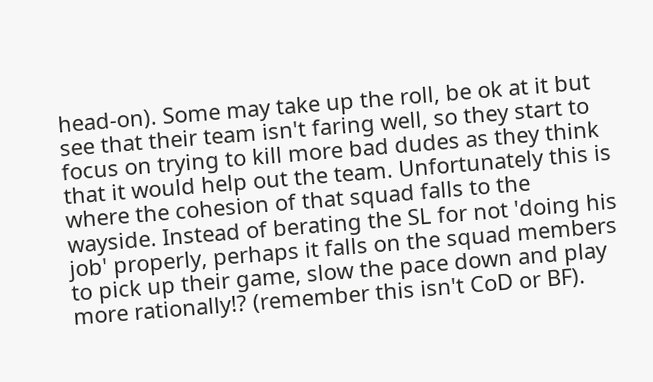head-on). Some may take up the roll, be ok at it but see that their team isn't faring well, so they start to focus on trying to kill more bad dudes as they think that it would help out the team. Unfortunately this is where the cohesion of that squad falls to the wayside. Instead of berating the SL for not 'doing his job' properly, perhaps it falls on the squad members to pick up their game, slow the pace down and play more rationally!? (remember this isn't CoD or BF).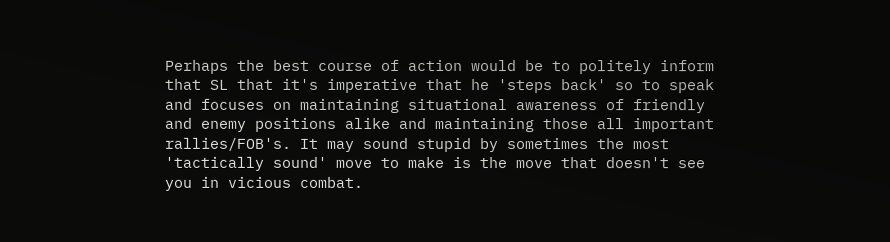Perhaps the best course of action would be to politely inform that SL that it's imperative that he 'steps back' so to speak and focuses on maintaining situational awareness of friendly and enemy positions alike and maintaining those all important rallies/FOB's. It may sound stupid by sometimes the most 'tactically sound' move to make is the move that doesn't see you in vicious combat.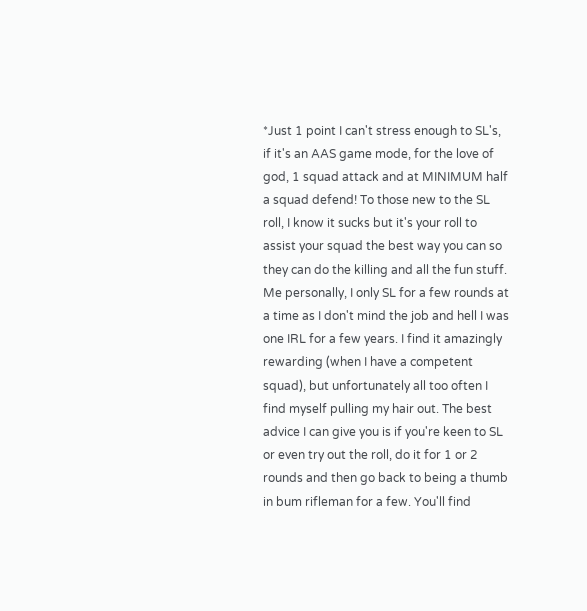*Just 1 point I can't stress enough to SL's, if it's an AAS game mode, for the love of god, 1 squad attack and at MINIMUM half a squad defend! To those new to the SL roll, I know it sucks but it's your roll to assist your squad the best way you can so they can do the killing and all the fun stuff. Me personally, I only SL for a few rounds at a time as I don't mind the job and hell I was one IRL for a few years. I find it amazingly rewarding (when I have a competent squad), but unfortunately all too often I find myself pulling my hair out. The best advice I can give you is if you're keen to SL or even try out the roll, do it for 1 or 2 rounds and then go back to being a thumb in bum rifleman for a few. You'll find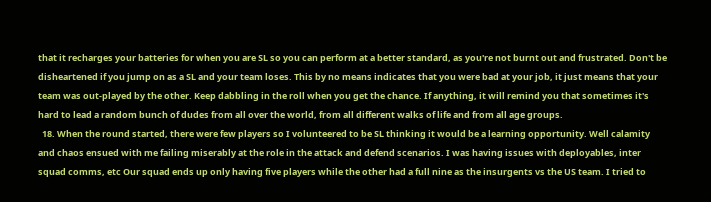that it recharges your batteries for when you are SL so you can perform at a better standard, as you're not burnt out and frustrated. Don't be disheartened if you jump on as a SL and your team loses. This by no means indicates that you were bad at your job, it just means that your team was out-played by the other. Keep dabbling in the roll when you get the chance. If anything, it will remind you that sometimes it's hard to lead a random bunch of dudes from all over the world, from all different walks of life and from all age groups.
  18. When the round started, there were few players so I volunteered to be SL thinking it would be a learning opportunity. Well calamity and chaos ensued with me failing miserably at the role in the attack and defend scenarios. I was having issues with deployables, inter squad comms, etc Our squad ends up only having five players while the other had a full nine as the insurgents vs the US team. I tried to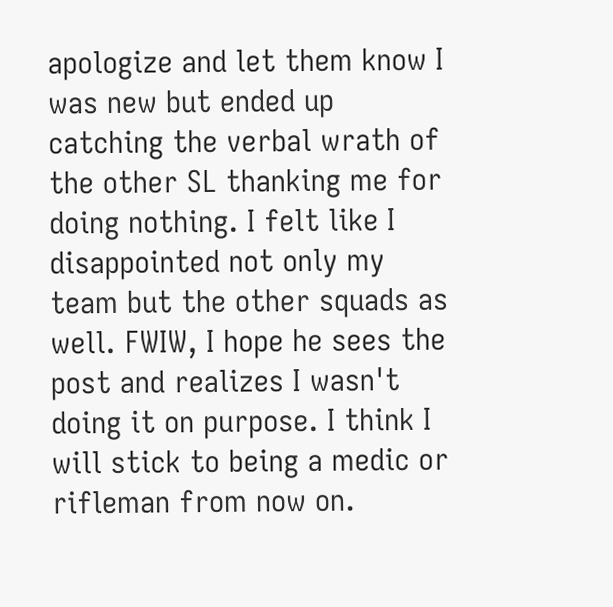apologize and let them know I was new but ended up catching the verbal wrath of the other SL thanking me for doing nothing. I felt like I disappointed not only my team but the other squads as well. FWIW, I hope he sees the post and realizes I wasn't doing it on purpose. I think I will stick to being a medic or rifleman from now on.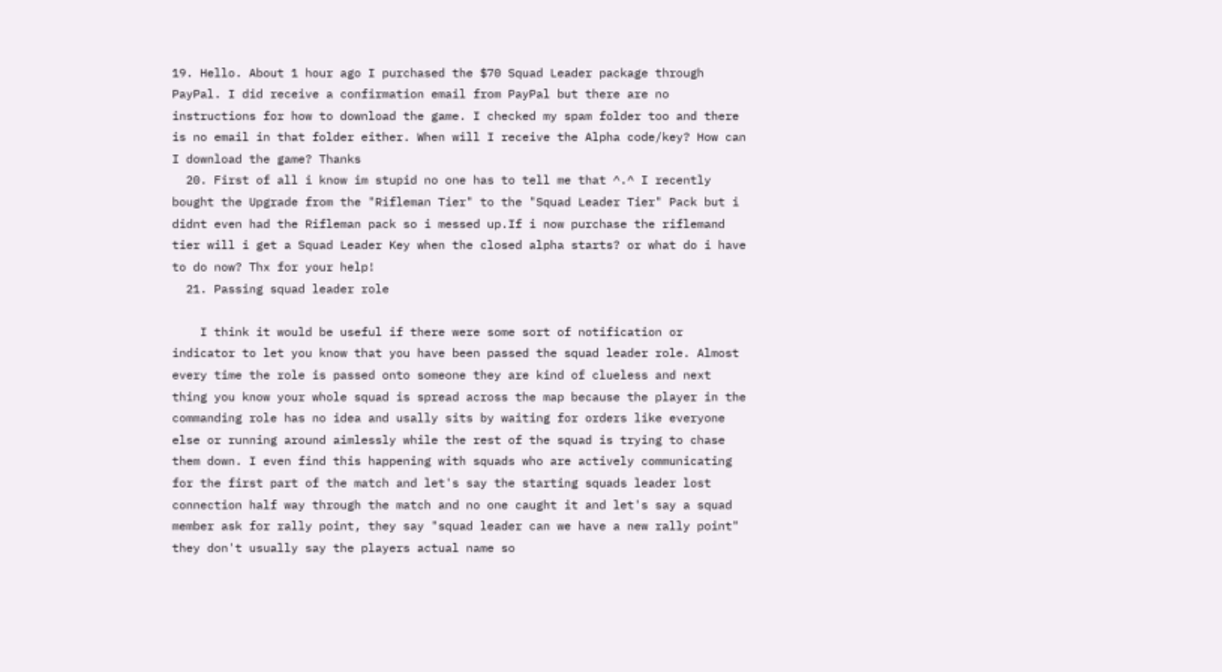19. Hello. About 1 hour ago I purchased the $70 Squad Leader package through PayPal. I did receive a confirmation email from PayPal but there are no instructions for how to download the game. I checked my spam folder too and there is no email in that folder either. When will I receive the Alpha code/key? How can I download the game? Thanks
  20. First of all i know im stupid no one has to tell me that ^.^ I recently bought the Upgrade from the "Rifleman Tier" to the "Squad Leader Tier" Pack but i didnt even had the Rifleman pack so i messed up.If i now purchase the riflemand tier will i get a Squad Leader Key when the closed alpha starts? or what do i have to do now? Thx for your help!
  21. Passing squad leader role

    I think it would be useful if there were some sort of notification or indicator to let you know that you have been passed the squad leader role. Almost every time the role is passed onto someone they are kind of clueless and next thing you know your whole squad is spread across the map because the player in the commanding role has no idea and usally sits by waiting for orders like everyone else or running around aimlessly while the rest of the squad is trying to chase them down. I even find this happening with squads who are actively communicating for the first part of the match and let's say the starting squads leader lost connection half way through the match and no one caught it and let's say a squad member ask for rally point, they say "squad leader can we have a new rally point" they don't usually say the players actual name so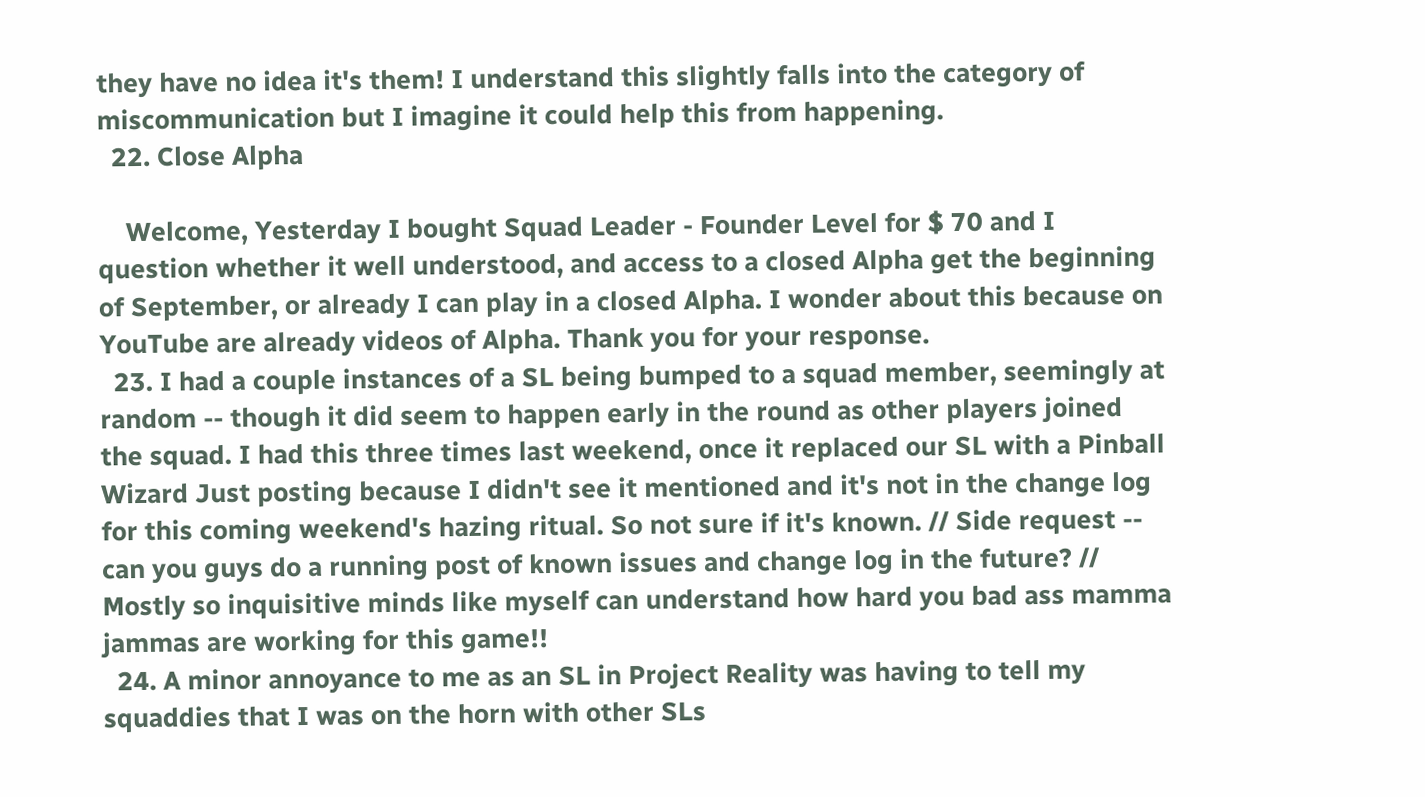they have no idea it's them! I understand this slightly falls into the category of miscommunication but I imagine it could help this from happening.
  22. Close Alpha

    Welcome, Yesterday I bought Squad Leader - Founder Level for $ 70 and I question whether it well understood, and access to a closed Alpha get the beginning of September, or already I can play in a closed Alpha. I wonder about this because on YouTube are already videos of Alpha. Thank you for your response.
  23. I had a couple instances of a SL being bumped to a squad member, seemingly at random -- though it did seem to happen early in the round as other players joined the squad. I had this three times last weekend, once it replaced our SL with a Pinball Wizard Just posting because I didn't see it mentioned and it's not in the change log for this coming weekend's hazing ritual. So not sure if it's known. // Side request -- can you guys do a running post of known issues and change log in the future? // Mostly so inquisitive minds like myself can understand how hard you bad ass mamma jammas are working for this game!!
  24. A minor annoyance to me as an SL in Project Reality was having to tell my squaddies that I was on the horn with other SLs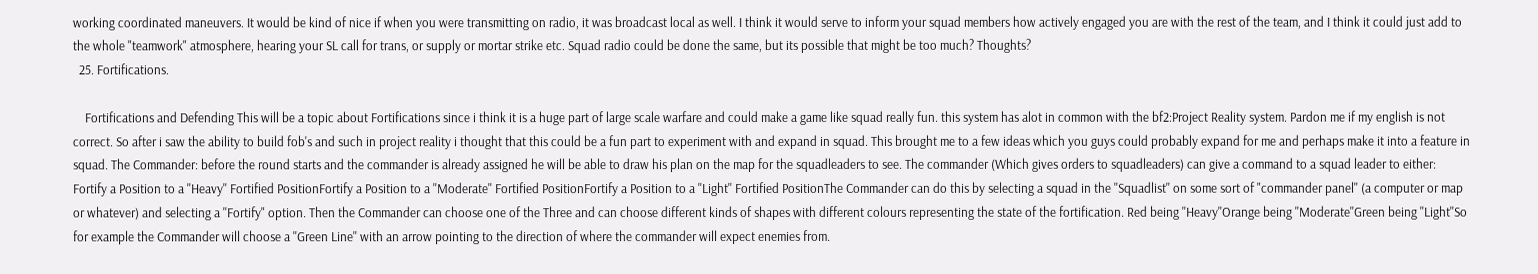working coordinated maneuvers. It would be kind of nice if when you were transmitting on radio, it was broadcast local as well. I think it would serve to inform your squad members how actively engaged you are with the rest of the team, and I think it could just add to the whole "teamwork" atmosphere, hearing your SL call for trans, or supply or mortar strike etc. Squad radio could be done the same, but its possible that might be too much? Thoughts?
  25. Fortifications.

    Fortifications and Defending This will be a topic about Fortifications since i think it is a huge part of large scale warfare and could make a game like squad really fun. this system has alot in common with the bf2:Project Reality system. Pardon me if my english is not correct. So after i saw the ability to build fob's and such in project reality i thought that this could be a fun part to experiment with and expand in squad. This brought me to a few ideas which you guys could probably expand for me and perhaps make it into a feature in squad. The Commander: before the round starts and the commander is already assigned he will be able to draw his plan on the map for the squadleaders to see. The commander (Which gives orders to squadleaders) can give a command to a squad leader to either: Fortify a Position to a ''Heavy'' Fortified PositionFortify a Position to a ''Moderate'' Fortified PositionFortify a Position to a ''Light'' Fortified PositionThe Commander can do this by selecting a squad in the ''Squadlist'' on some sort of "commander panel'' (a computer or map or whatever) and selecting a ''Fortify" option. Then the Commander can choose one of the Three and can choose different kinds of shapes with different colours representing the state of the fortification. Red being ''Heavy''Orange being ''Moderate''Green being ''Light''So for example the Commander will choose a ''Green Line'' with an arrow pointing to the direction of where the commander will expect enemies from.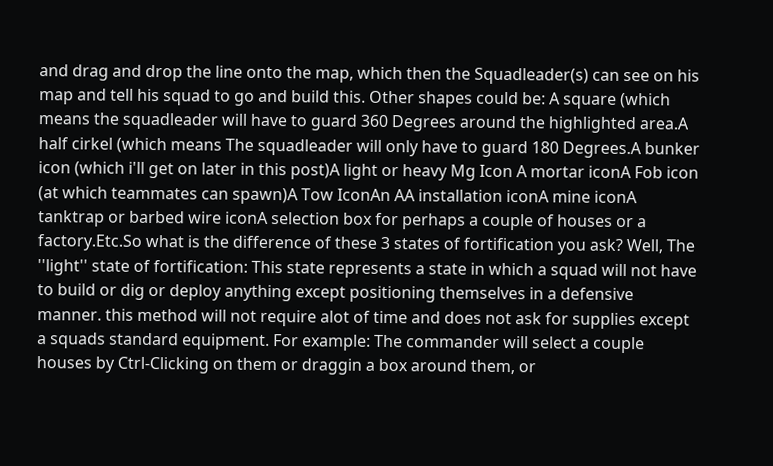and drag and drop the line onto the map, which then the Squadleader(s) can see on his map and tell his squad to go and build this. Other shapes could be: A square (which means the squadleader will have to guard 360 Degrees around the highlighted area.A half cirkel (which means The squadleader will only have to guard 180 Degrees.A bunker icon (which i'll get on later in this post)A light or heavy Mg Icon A mortar iconA Fob icon (at which teammates can spawn)A Tow IconAn AA installation iconA mine iconA tanktrap or barbed wire iconA selection box for perhaps a couple of houses or a factory.Etc.So what is the difference of these 3 states of fortification you ask? Well, The ''light'' state of fortification: This state represents a state in which a squad will not have to build or dig or deploy anything except positioning themselves in a defensive manner. this method will not require alot of time and does not ask for supplies except a squads standard equipment. For example: The commander will select a couple houses by Ctrl-Clicking on them or draggin a box around them, or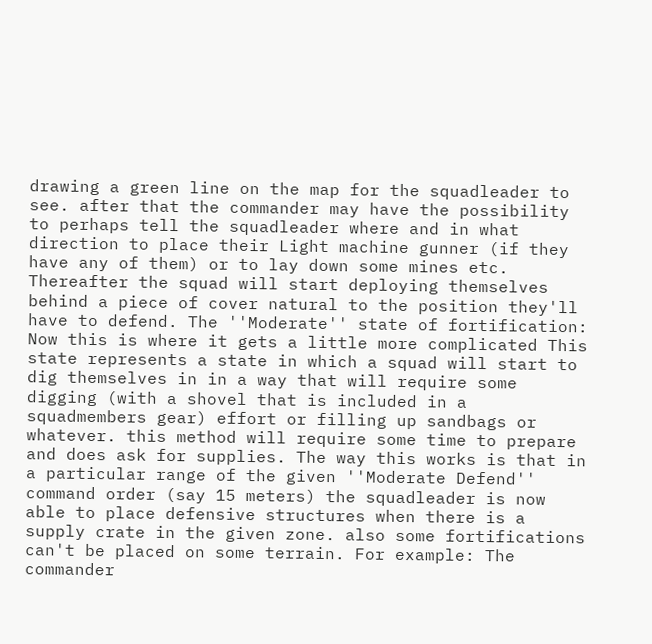drawing a green line on the map for the squadleader to see. after that the commander may have the possibility to perhaps tell the squadleader where and in what direction to place their Light machine gunner (if they have any of them) or to lay down some mines etc. Thereafter the squad will start deploying themselves behind a piece of cover natural to the position they'll have to defend. The ''Moderate'' state of fortification: Now this is where it gets a little more complicated This state represents a state in which a squad will start to dig themselves in in a way that will require some digging (with a shovel that is included in a squadmembers gear) effort or filling up sandbags or whatever. this method will require some time to prepare and does ask for supplies. The way this works is that in a particular range of the given ''Moderate Defend'' command order (say 15 meters) the squadleader is now able to place defensive structures when there is a supply crate in the given zone. also some fortifications can't be placed on some terrain. For example: The commander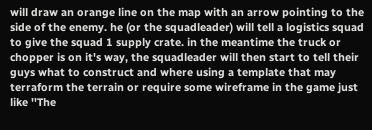will draw an orange line on the map with an arrow pointing to the side of the enemy. he (or the squadleader) will tell a logistics squad to give the squad 1 supply crate. in the meantime the truck or chopper is on it's way, the squadleader will then start to tell their guys what to construct and where using a template that may terraform the terrain or require some wireframe in the game just like ''The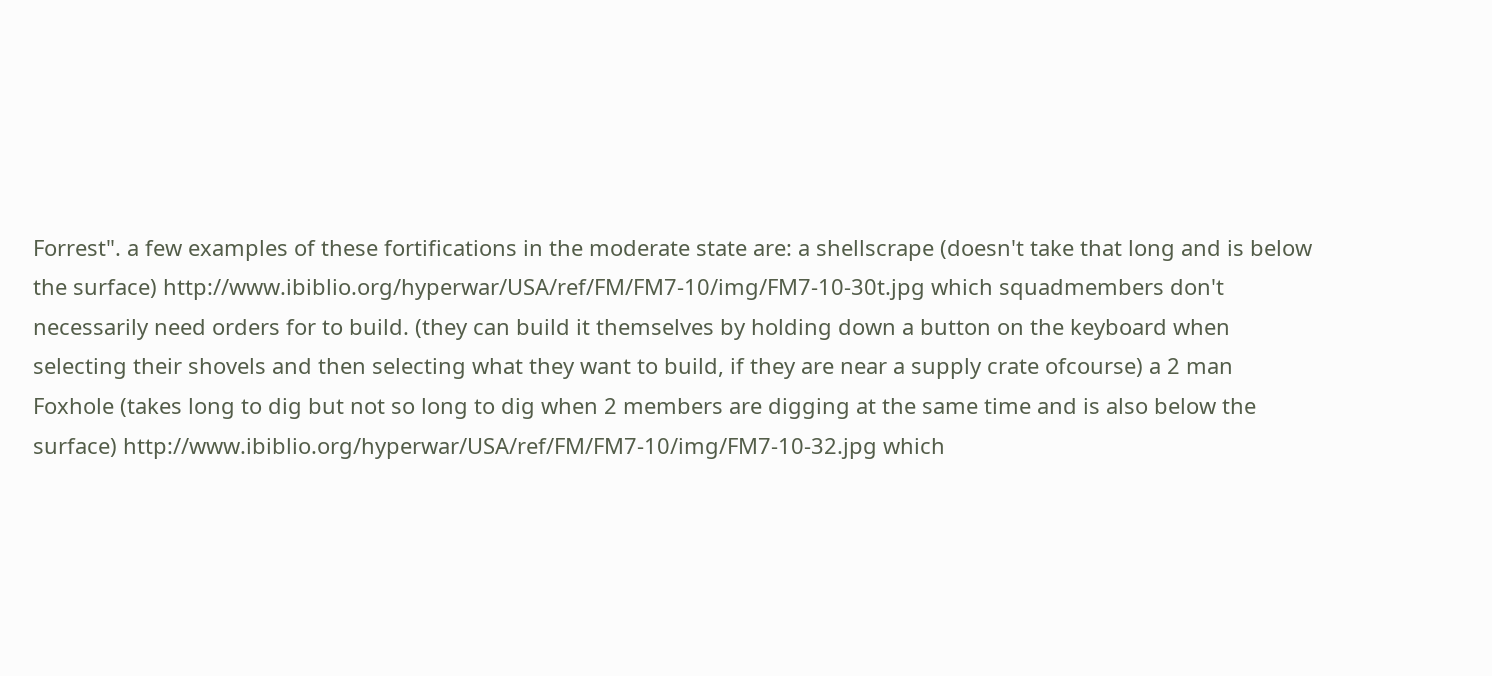Forrest". a few examples of these fortifications in the moderate state are: a shellscrape (doesn't take that long and is below the surface) http://www.ibiblio.org/hyperwar/USA/ref/FM/FM7-10/img/FM7-10-30t.jpg which squadmembers don't necessarily need orders for to build. (they can build it themselves by holding down a button on the keyboard when selecting their shovels and then selecting what they want to build, if they are near a supply crate ofcourse) a 2 man Foxhole (takes long to dig but not so long to dig when 2 members are digging at the same time and is also below the surface) http://www.ibiblio.org/hyperwar/USA/ref/FM/FM7-10/img/FM7-10-32.jpg which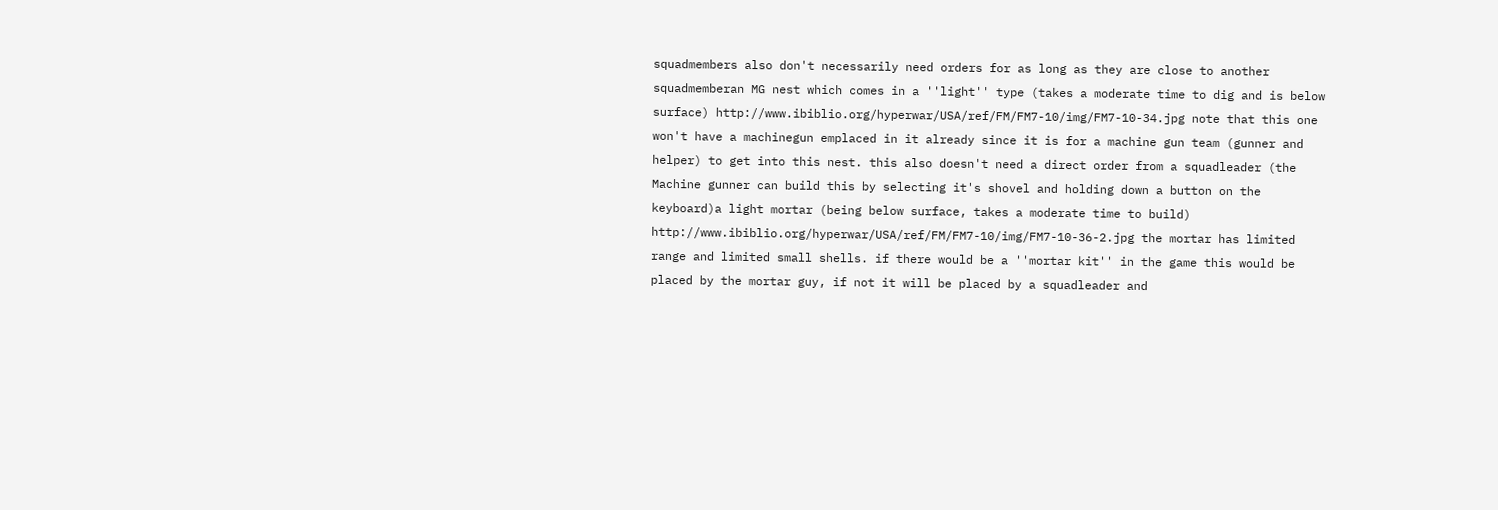squadmembers also don't necessarily need orders for as long as they are close to another squadmemberan MG nest which comes in a ''light'' type (takes a moderate time to dig and is below surface) http://www.ibiblio.org/hyperwar/USA/ref/FM/FM7-10/img/FM7-10-34.jpg note that this one won't have a machinegun emplaced in it already since it is for a machine gun team (gunner and helper) to get into this nest. this also doesn't need a direct order from a squadleader (the Machine gunner can build this by selecting it's shovel and holding down a button on the keyboard)a light mortar (being below surface, takes a moderate time to build) http://www.ibiblio.org/hyperwar/USA/ref/FM/FM7-10/img/FM7-10-36-2.jpg the mortar has limited range and limited small shells. if there would be a ''mortar kit'' in the game this would be placed by the mortar guy, if not it will be placed by a squadleader and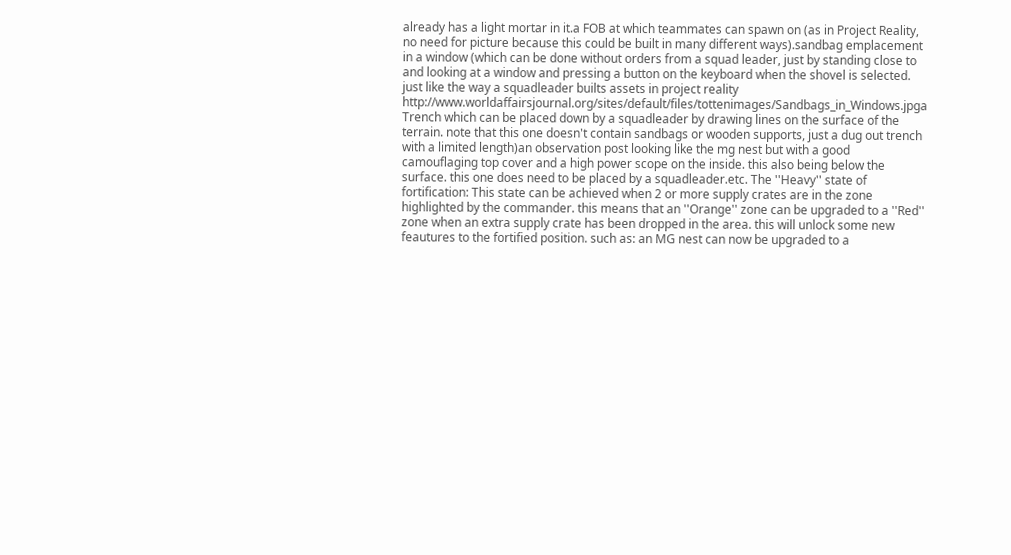already has a light mortar in it.a FOB at which teammates can spawn on (as in Project Reality, no need for picture because this could be built in many different ways).sandbag emplacement in a window (which can be done without orders from a squad leader, just by standing close to and looking at a window and pressing a button on the keyboard when the shovel is selected. just like the way a squadleader builts assets in project reality http://www.worldaffairsjournal.org/sites/default/files/tottenimages/Sandbags_in_Windows.jpga Trench which can be placed down by a squadleader by drawing lines on the surface of the terrain. note that this one doesn't contain sandbags or wooden supports, just a dug out trench with a limited length)an observation post looking like the mg nest but with a good camouflaging top cover and a high power scope on the inside. this also being below the surface. this one does need to be placed by a squadleader.etc. The ''Heavy'' state of fortification: This state can be achieved when 2 or more supply crates are in the zone highlighted by the commander. this means that an ''Orange'' zone can be upgraded to a ''Red'' zone when an extra supply crate has been dropped in the area. this will unlock some new feautures to the fortified position. such as: an MG nest can now be upgraded to a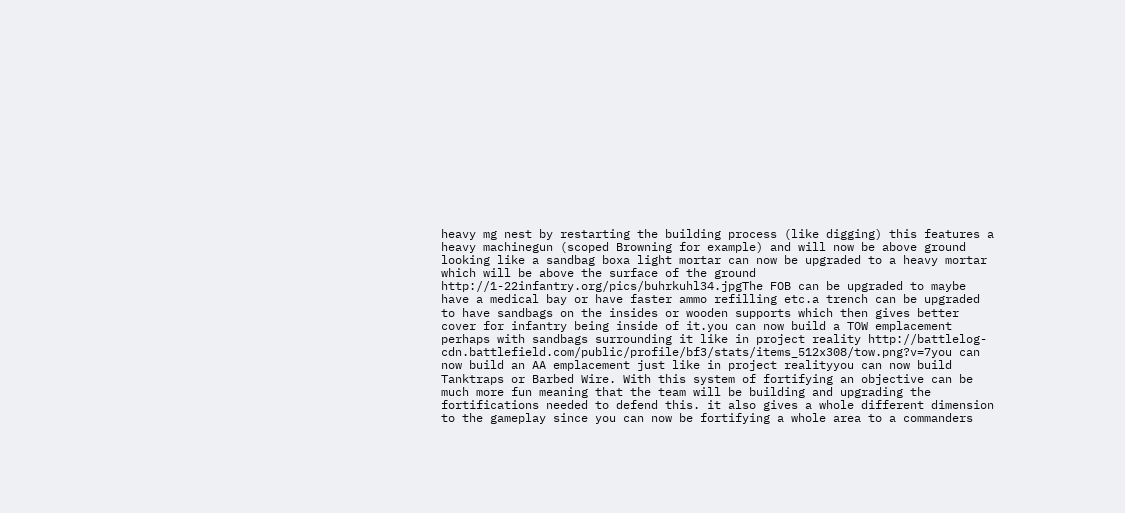heavy mg nest by restarting the building process (like digging) this features a heavy machinegun (scoped Browning for example) and will now be above ground looking like a sandbag boxa light mortar can now be upgraded to a heavy mortar which will be above the surface of the ground http://1-22infantry.org/pics/buhrkuhl34.jpgThe FOB can be upgraded to maybe have a medical bay or have faster ammo refilling etc.a trench can be upgraded to have sandbags on the insides or wooden supports which then gives better cover for infantry being inside of it.you can now build a TOW emplacement perhaps with sandbags surrounding it like in project reality http://battlelog-cdn.battlefield.com/public/profile/bf3/stats/items_512x308/tow.png?v=7you can now build an AA emplacement just like in project realityyou can now build Tanktraps or Barbed Wire. With this system of fortifying an objective can be much more fun meaning that the team will be building and upgrading the fortifications needed to defend this. it also gives a whole different dimension to the gameplay since you can now be fortifying a whole area to a commanders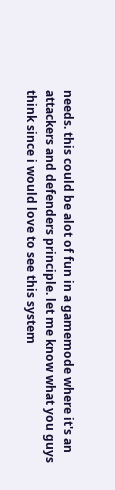needs. this could be alot of fun in a gamemode where it's an attackers and defenders principle. let me know what you guys think since i would love to see this system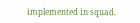implemented in squad.